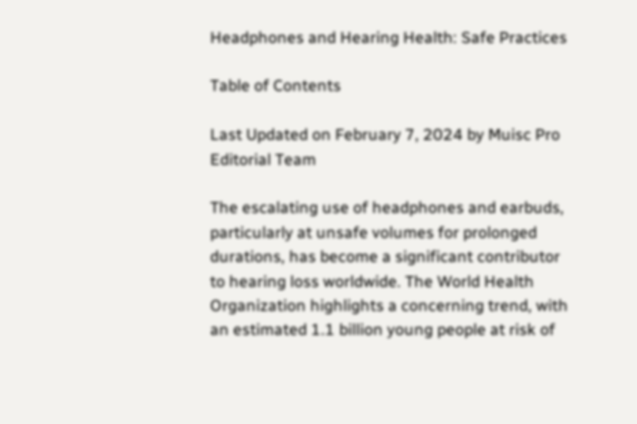Headphones and Hearing Health: Safe Practices

Table of Contents

Last Updated on February 7, 2024 by Muisc Pro Editorial Team

The escalating use of headphones and earbuds, particularly at unsafe volumes for prolonged durations, has become a significant contributor to hearing loss worldwide. The World Health Organization highlights a concerning trend, with an estimated 1.1 billion young people at risk of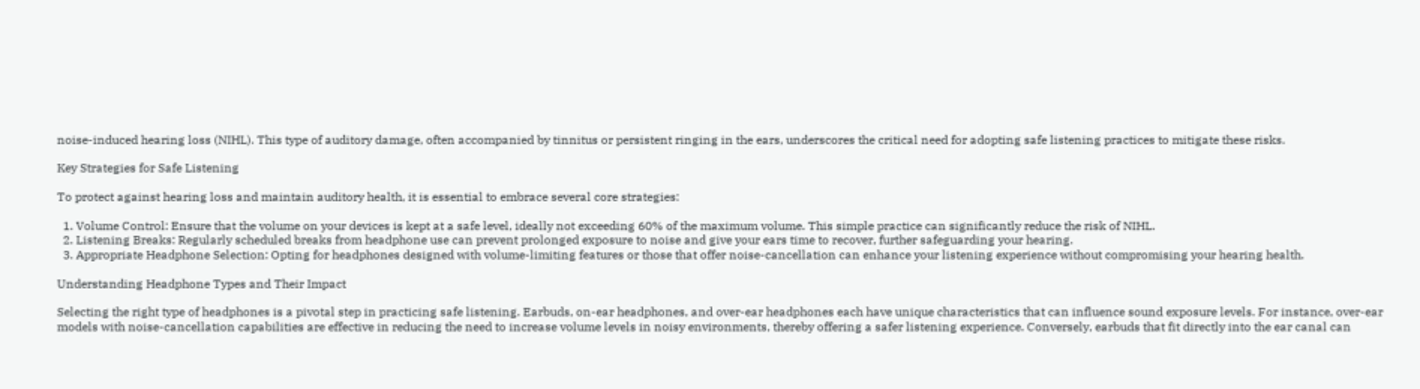noise-induced hearing loss (NIHL). This type of auditory damage, often accompanied by tinnitus or persistent ringing in the ears, underscores the critical need for adopting safe listening practices to mitigate these risks.

Key Strategies for Safe Listening

To protect against hearing loss and maintain auditory health, it is essential to embrace several core strategies:

  1. Volume Control: Ensure that the volume on your devices is kept at a safe level, ideally not exceeding 60% of the maximum volume. This simple practice can significantly reduce the risk of NIHL.
  2. Listening Breaks: Regularly scheduled breaks from headphone use can prevent prolonged exposure to noise and give your ears time to recover, further safeguarding your hearing.
  3. Appropriate Headphone Selection: Opting for headphones designed with volume-limiting features or those that offer noise-cancellation can enhance your listening experience without compromising your hearing health.

Understanding Headphone Types and Their Impact

Selecting the right type of headphones is a pivotal step in practicing safe listening. Earbuds, on-ear headphones, and over-ear headphones each have unique characteristics that can influence sound exposure levels. For instance, over-ear models with noise-cancellation capabilities are effective in reducing the need to increase volume levels in noisy environments, thereby offering a safer listening experience. Conversely, earbuds that fit directly into the ear canal can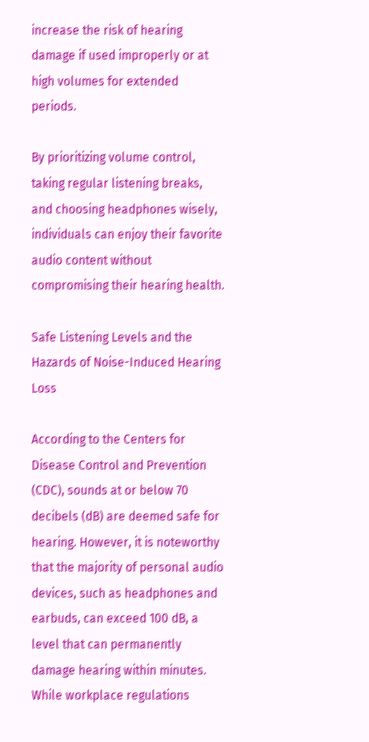increase the risk of hearing damage if used improperly or at high volumes for extended periods.

By prioritizing volume control, taking regular listening breaks, and choosing headphones wisely, individuals can enjoy their favorite audio content without compromising their hearing health.

Safe Listening Levels and the Hazards of Noise-Induced Hearing Loss

According to the Centers for Disease Control and Prevention (CDC), sounds at or below 70 decibels (dB) are deemed safe for hearing. However, it is noteworthy that the majority of personal audio devices, such as headphones and earbuds, can exceed 100 dB, a level that can permanently damage hearing within minutes. While workplace regulations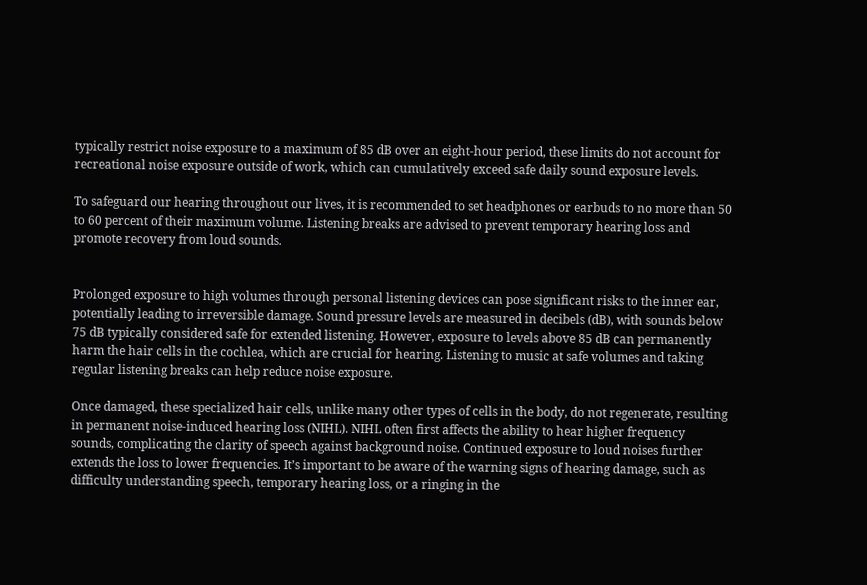typically restrict noise exposure to a maximum of 85 dB over an eight-hour period, these limits do not account for recreational noise exposure outside of work, which can cumulatively exceed safe daily sound exposure levels.

To safeguard our hearing throughout our lives, it is recommended to set headphones or earbuds to no more than 50 to 60 percent of their maximum volume. Listening breaks are advised to prevent temporary hearing loss and promote recovery from loud sounds.


Prolonged exposure to high volumes through personal listening devices can pose significant risks to the inner ear, potentially leading to irreversible damage. Sound pressure levels are measured in decibels (dB), with sounds below 75 dB typically considered safe for extended listening. However, exposure to levels above 85 dB can permanently harm the hair cells in the cochlea, which are crucial for hearing. Listening to music at safe volumes and taking regular listening breaks can help reduce noise exposure.

Once damaged, these specialized hair cells, unlike many other types of cells in the body, do not regenerate, resulting in permanent noise-induced hearing loss (NIHL). NIHL often first affects the ability to hear higher frequency sounds, complicating the clarity of speech against background noise. Continued exposure to loud noises further extends the loss to lower frequencies. It’s important to be aware of the warning signs of hearing damage, such as difficulty understanding speech, temporary hearing loss, or a ringing in the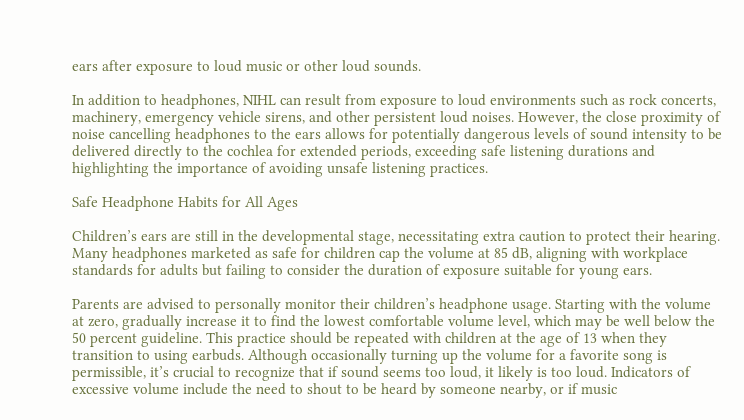ears after exposure to loud music or other loud sounds.

In addition to headphones, NIHL can result from exposure to loud environments such as rock concerts, machinery, emergency vehicle sirens, and other persistent loud noises. However, the close proximity of noise cancelling headphones to the ears allows for potentially dangerous levels of sound intensity to be delivered directly to the cochlea for extended periods, exceeding safe listening durations and highlighting the importance of avoiding unsafe listening practices.

Safe Headphone Habits for All Ages

Children’s ears are still in the developmental stage, necessitating extra caution to protect their hearing. Many headphones marketed as safe for children cap the volume at 85 dB, aligning with workplace standards for adults but failing to consider the duration of exposure suitable for young ears.

Parents are advised to personally monitor their children’s headphone usage. Starting with the volume at zero, gradually increase it to find the lowest comfortable volume level, which may be well below the 50 percent guideline. This practice should be repeated with children at the age of 13 when they transition to using earbuds. Although occasionally turning up the volume for a favorite song is permissible, it’s crucial to recognize that if sound seems too loud, it likely is too loud. Indicators of excessive volume include the need to shout to be heard by someone nearby, or if music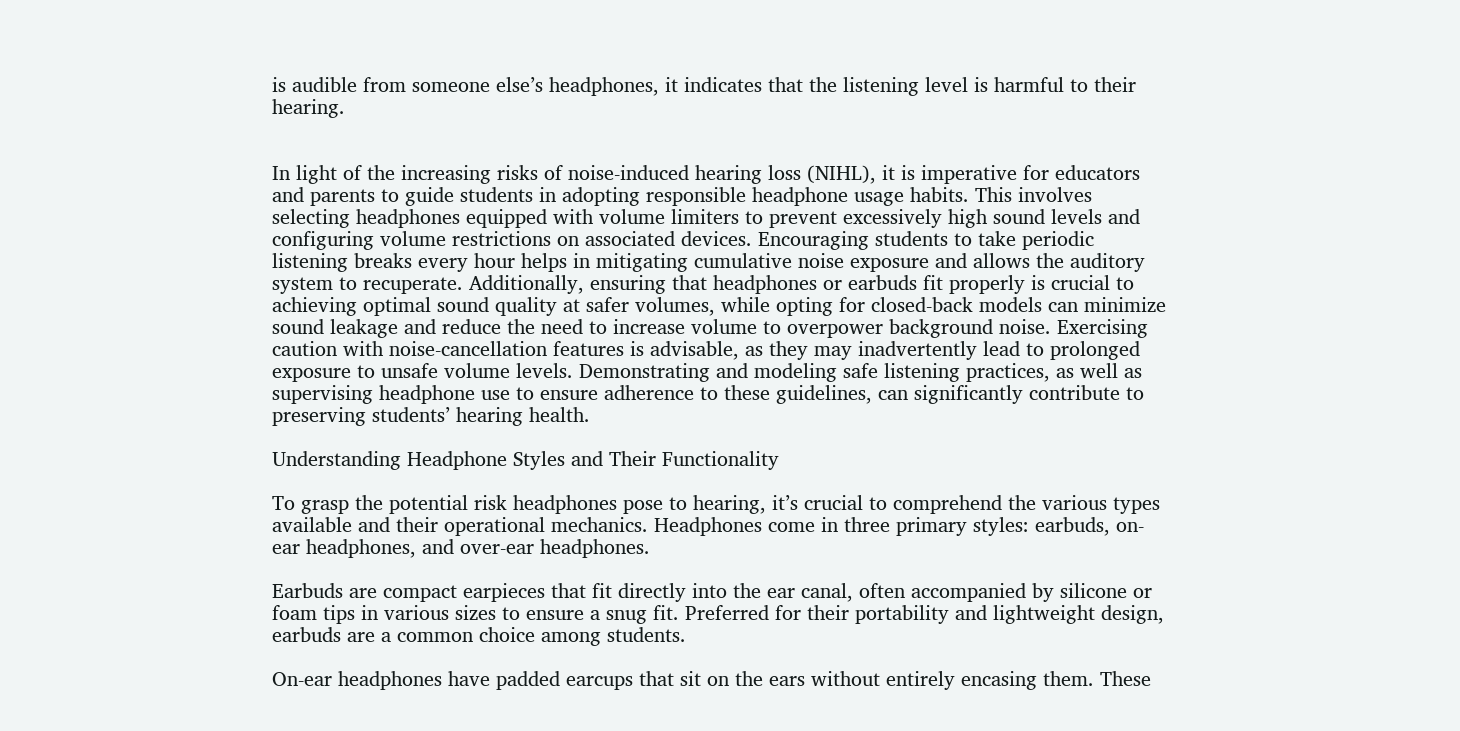is audible from someone else’s headphones, it indicates that the listening level is harmful to their hearing.


In light of the increasing risks of noise-induced hearing loss (NIHL), it is imperative for educators and parents to guide students in adopting responsible headphone usage habits. This involves selecting headphones equipped with volume limiters to prevent excessively high sound levels and configuring volume restrictions on associated devices. Encouraging students to take periodic listening breaks every hour helps in mitigating cumulative noise exposure and allows the auditory system to recuperate. Additionally, ensuring that headphones or earbuds fit properly is crucial to achieving optimal sound quality at safer volumes, while opting for closed-back models can minimize sound leakage and reduce the need to increase volume to overpower background noise. Exercising caution with noise-cancellation features is advisable, as they may inadvertently lead to prolonged exposure to unsafe volume levels. Demonstrating and modeling safe listening practices, as well as supervising headphone use to ensure adherence to these guidelines, can significantly contribute to preserving students’ hearing health.

Understanding Headphone Styles and Their Functionality

To grasp the potential risk headphones pose to hearing, it’s crucial to comprehend the various types available and their operational mechanics. Headphones come in three primary styles: earbuds, on-ear headphones, and over-ear headphones.

Earbuds are compact earpieces that fit directly into the ear canal, often accompanied by silicone or foam tips in various sizes to ensure a snug fit. Preferred for their portability and lightweight design, earbuds are a common choice among students.

On-ear headphones have padded earcups that sit on the ears without entirely encasing them. These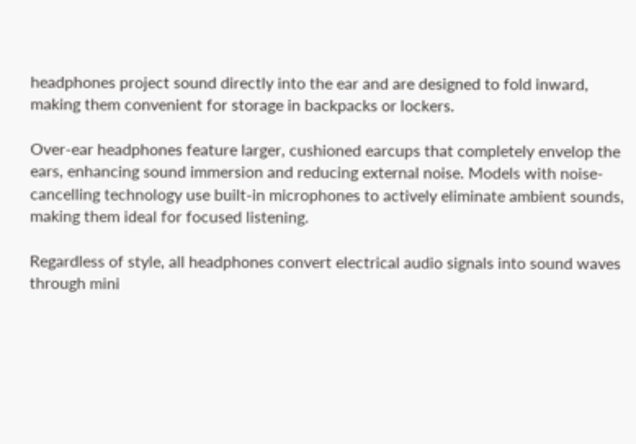headphones project sound directly into the ear and are designed to fold inward, making them convenient for storage in backpacks or lockers.

Over-ear headphones feature larger, cushioned earcups that completely envelop the ears, enhancing sound immersion and reducing external noise. Models with noise-cancelling technology use built-in microphones to actively eliminate ambient sounds, making them ideal for focused listening.

Regardless of style, all headphones convert electrical audio signals into sound waves through mini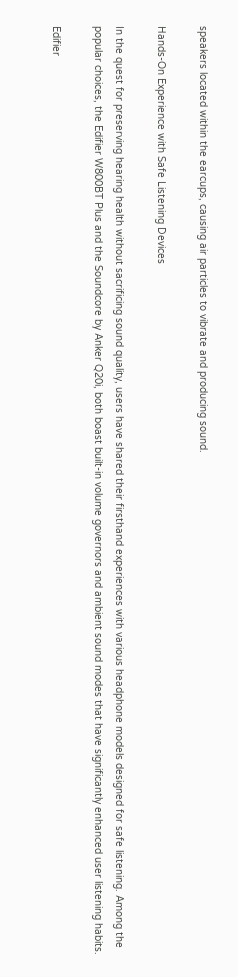speakers located within the earcups, causing air particles to vibrate and producing sound.

Hands-On Experience with Safe Listening Devices

In the quest for preserving hearing health without sacrificing sound quality, users have shared their firsthand experiences with various headphone models designed for safe listening. Among the popular choices, the Edifier W800BT Plus and the Soundcore by Anker Q20i, both boast built-in volume governors and ambient sound modes that have significantly enhanced user listening habits.

Edifier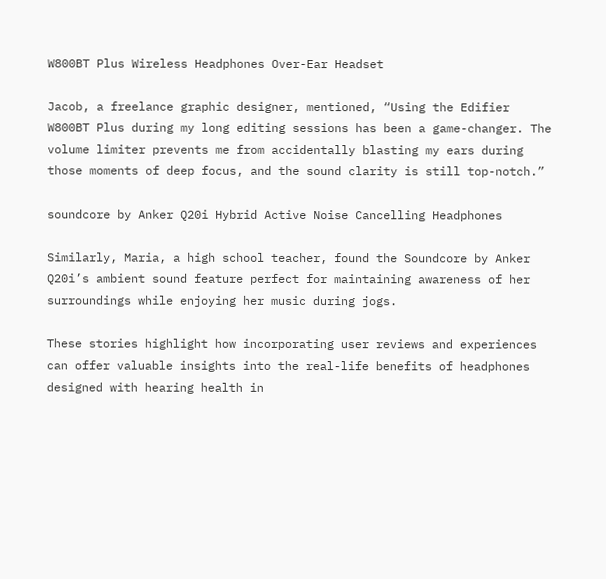W800BT Plus Wireless Headphones Over-Ear Headset

Jacob, a freelance graphic designer, mentioned, “Using the Edifier W800BT Plus during my long editing sessions has been a game-changer. The volume limiter prevents me from accidentally blasting my ears during those moments of deep focus, and the sound clarity is still top-notch.”

soundcore by Anker Q20i Hybrid Active Noise Cancelling Headphones

Similarly, Maria, a high school teacher, found the Soundcore by Anker Q20i’s ambient sound feature perfect for maintaining awareness of her surroundings while enjoying her music during jogs.

These stories highlight how incorporating user reviews and experiences can offer valuable insights into the real-life benefits of headphones designed with hearing health in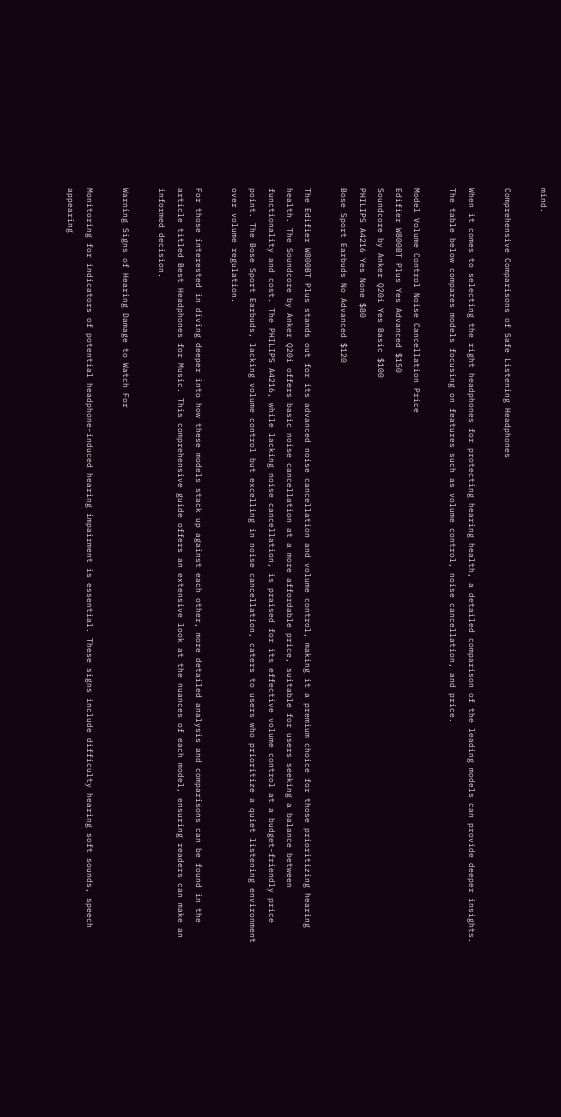mind.

Comprehensive Comparisons of Safe Listening Headphones

When it comes to selecting the right headphones for protecting hearing health, a detailed comparison of the leading models can provide deeper insights. The table below compares models focusing on features such as volume control, noise cancellation, and price.

Model Volume Control Noise Cancellation Price
Edifier W800BT Plus Yes Advanced $150
Soundcore by Anker Q20i Yes Basic $100
PHILIPS A4216 Yes None $80
Bose Sport Earbuds No Advanced $120

The Edifier W800BT Plus stands out for its advanced noise cancellation and volume control, making it a premium choice for those prioritizing hearing health. The Soundcore by Anker Q20i offers basic noise cancellation at a more affordable price, suitable for users seeking a balance between functionality and cost. The PHILIPS A4216, while lacking noise cancellation, is praised for its effective volume control at a budget-friendly price point. The Bose Sport Earbuds, lacking volume control but excelling in noise cancellation, caters to users who prioritize a quiet listening environment over volume regulation.

For those interested in diving deeper into how these models stack up against each other, more detailed analysis and comparisons can be found in the article titled Best Headphones for Music. This comprehensive guide offers an extensive look at the nuances of each model, ensuring readers can make an informed decision.

Warning Signs of Hearing Damage to Watch For

Monitoring for indicators of potential headphone-induced hearing impairment is essential. These signs include difficulty hearing soft sounds, speech appearing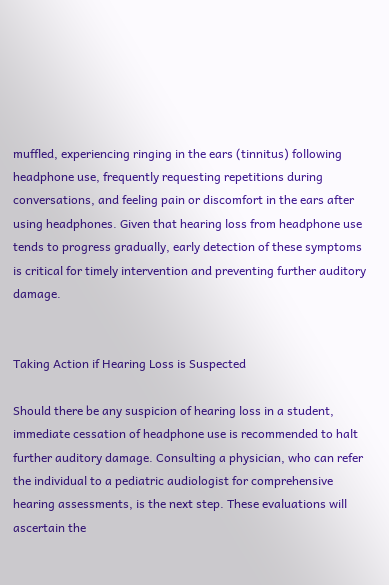muffled, experiencing ringing in the ears (tinnitus) following headphone use, frequently requesting repetitions during conversations, and feeling pain or discomfort in the ears after using headphones. Given that hearing loss from headphone use tends to progress gradually, early detection of these symptoms is critical for timely intervention and preventing further auditory damage.


Taking Action if Hearing Loss is Suspected

Should there be any suspicion of hearing loss in a student, immediate cessation of headphone use is recommended to halt further auditory damage. Consulting a physician, who can refer the individual to a pediatric audiologist for comprehensive hearing assessments, is the next step. These evaluations will ascertain the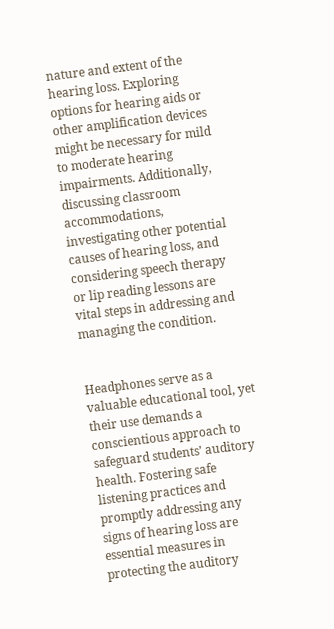nature and extent of the hearing loss. Exploring options for hearing aids or other amplification devices might be necessary for mild to moderate hearing impairments. Additionally, discussing classroom accommodations, investigating other potential causes of hearing loss, and considering speech therapy or lip reading lessons are vital steps in addressing and managing the condition.


Headphones serve as a valuable educational tool, yet their use demands a conscientious approach to safeguard students’ auditory health. Fostering safe listening practices and promptly addressing any signs of hearing loss are essential measures in protecting the auditory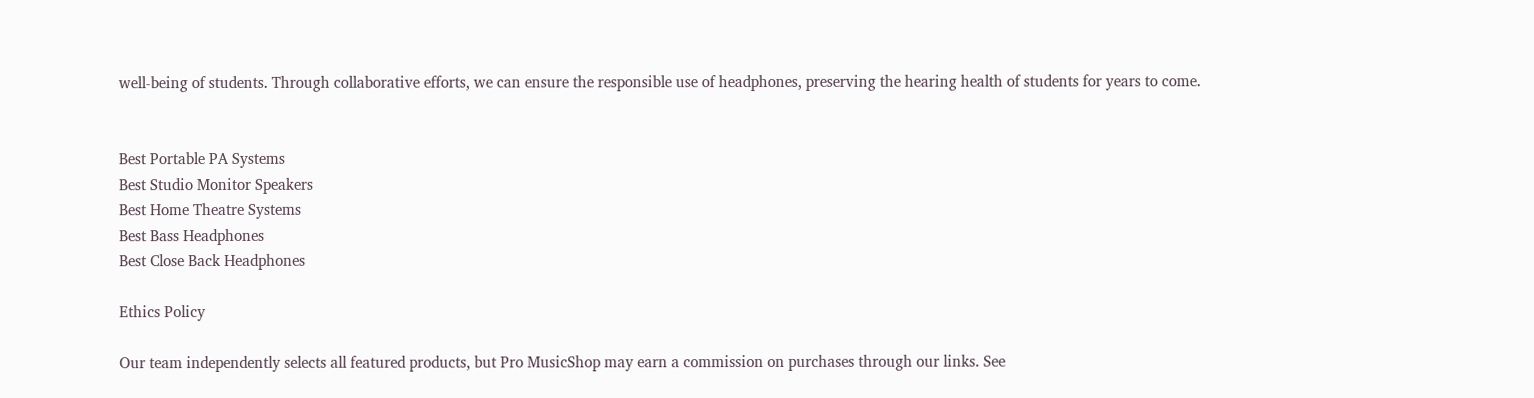well-being of students. Through collaborative efforts, we can ensure the responsible use of headphones, preserving the hearing health of students for years to come.


Best Portable PA Systems
Best Studio Monitor Speakers
Best Home Theatre Systems
Best Bass Headphones
Best Close Back Headphones

Ethics Policy

Our team independently selects all featured products, but Pro MusicShop may earn a commission on purchases through our links. See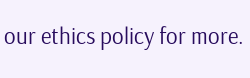our ethics policy for more.